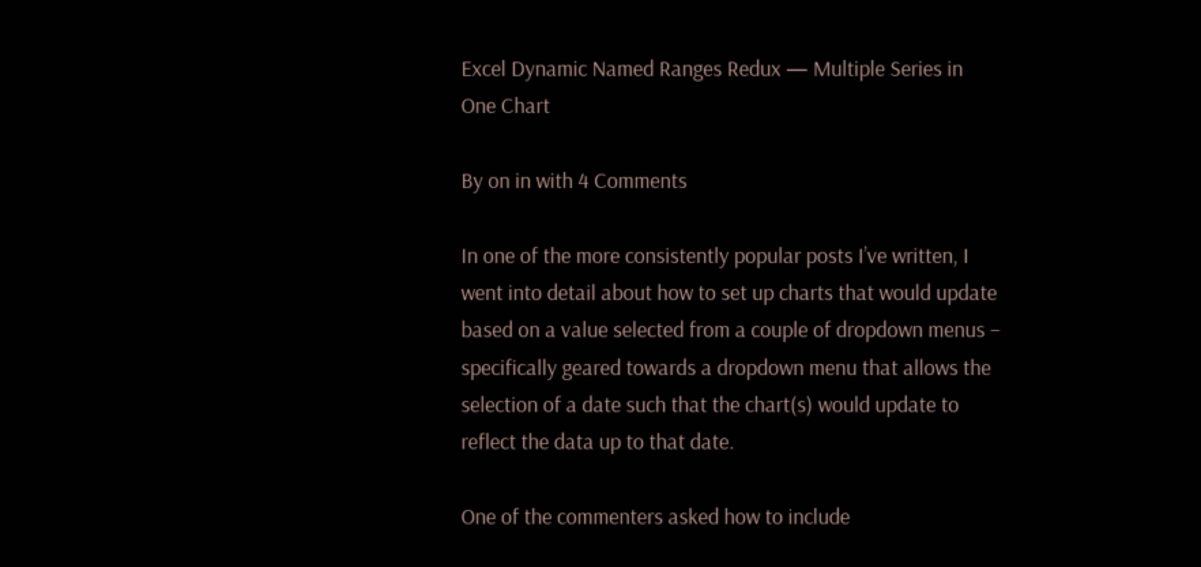Excel Dynamic Named Ranges Redux — Multiple Series in One Chart

By on in with 4 Comments

In one of the more consistently popular posts I’ve written, I went into detail about how to set up charts that would update based on a value selected from a couple of dropdown menus – specifically geared towards a dropdown menu that allows the selection of a date such that the chart(s) would update to reflect the data up to that date.

One of the commenters asked how to include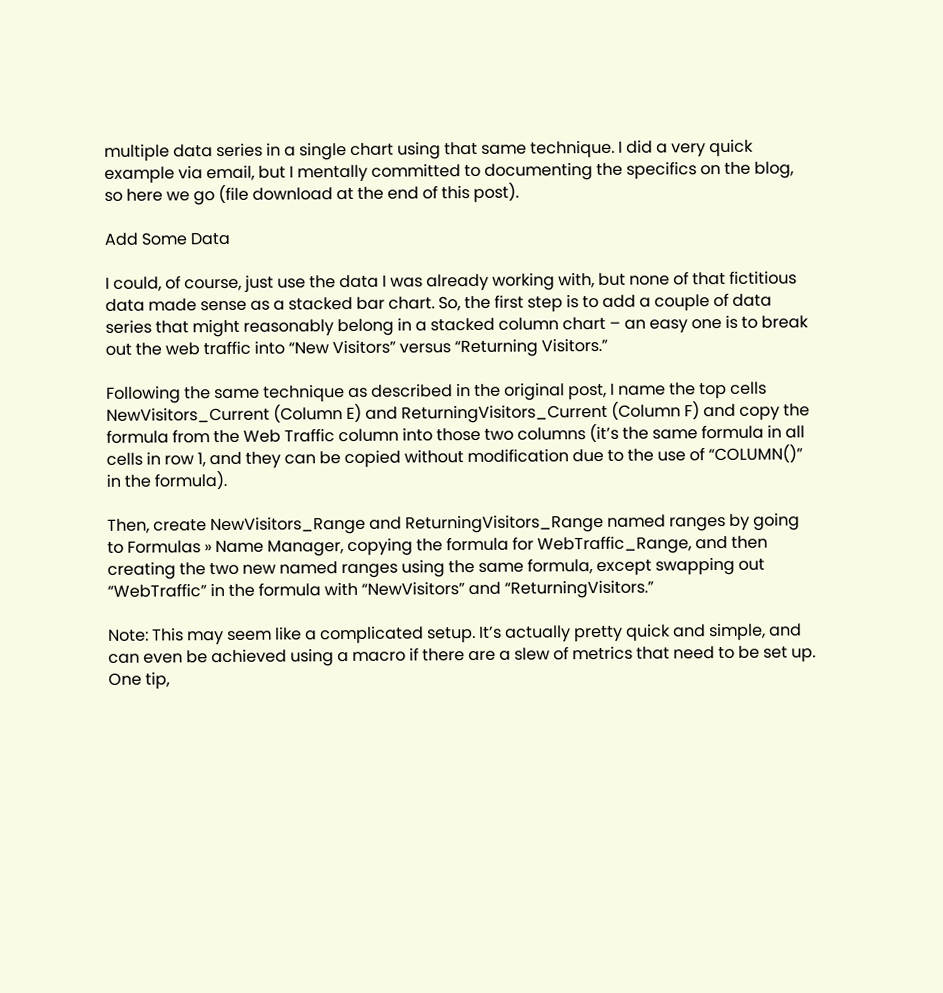multiple data series in a single chart using that same technique. I did a very quick example via email, but I mentally committed to documenting the specifics on the blog, so here we go (file download at the end of this post).

Add Some Data

I could, of course, just use the data I was already working with, but none of that fictitious data made sense as a stacked bar chart. So, the first step is to add a couple of data series that might reasonably belong in a stacked column chart – an easy one is to break out the web traffic into “New Visitors” versus “Returning Visitors.”

Following the same technique as described in the original post, I name the top cells NewVisitors_Current (Column E) and ReturningVisitors_Current (Column F) and copy the formula from the Web Traffic column into those two columns (it’s the same formula in all cells in row 1, and they can be copied without modification due to the use of “COLUMN()” in the formula).

Then, create NewVisitors_Range and ReturningVisitors_Range named ranges by going to Formulas » Name Manager, copying the formula for WebTraffic_Range, and then creating the two new named ranges using the same formula, except swapping out “WebTraffic” in the formula with “NewVisitors” and “ReturningVisitors.”

Note: This may seem like a complicated setup. It’s actually pretty quick and simple, and can even be achieved using a macro if there are a slew of metrics that need to be set up. One tip,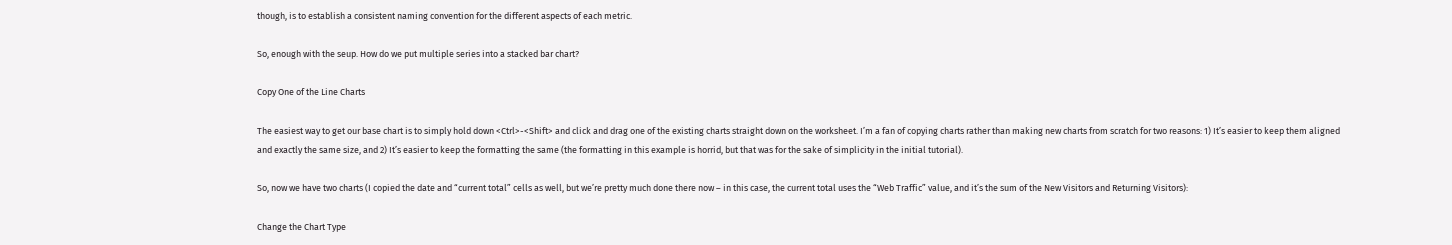though, is to establish a consistent naming convention for the different aspects of each metric.

So, enough with the seup. How do we put multiple series into a stacked bar chart?

Copy One of the Line Charts

The easiest way to get our base chart is to simply hold down <Ctrl>-<Shift> and click and drag one of the existing charts straight down on the worksheet. I’m a fan of copying charts rather than making new charts from scratch for two reasons: 1) It’s easier to keep them aligned and exactly the same size, and 2) It’s easier to keep the formatting the same (the formatting in this example is horrid, but that was for the sake of simplicity in the initial tutorial).

So, now we have two charts (I copied the date and “current total” cells as well, but we’re pretty much done there now – in this case, the current total uses the “Web Traffic” value, and it’s the sum of the New Visitors and Returning Visitors):

Change the Chart Type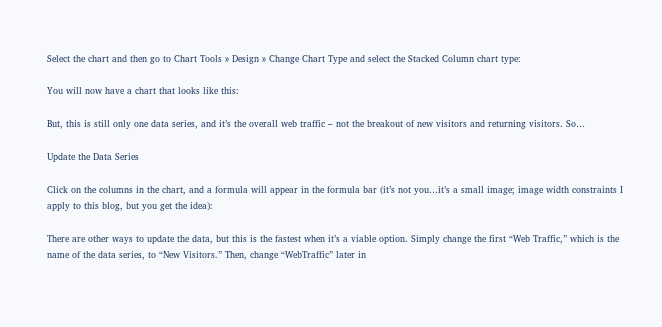Select the chart and then go to Chart Tools » Design » Change Chart Type and select the Stacked Column chart type:

You will now have a chart that looks like this:

But, this is still only one data series, and it’s the overall web traffic – not the breakout of new visitors and returning visitors. So…

Update the Data Series

Click on the columns in the chart, and a formula will appear in the formula bar (it’s not you…it’s a small image; image width constraints I apply to this blog, but you get the idea):

There are other ways to update the data, but this is the fastest when it’s a viable option. Simply change the first “Web Traffic,” which is the name of the data series, to “New Visitors.” Then, change “WebTraffic” later in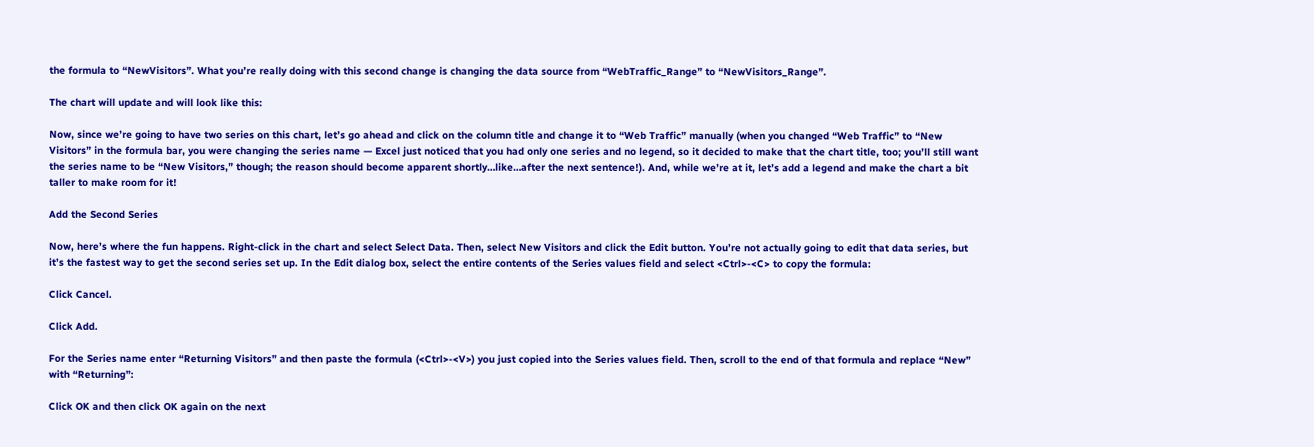the formula to “NewVisitors”. What you’re really doing with this second change is changing the data source from “WebTraffic_Range” to “NewVisitors_Range”.

The chart will update and will look like this:

Now, since we’re going to have two series on this chart, let’s go ahead and click on the column title and change it to “Web Traffic” manually (when you changed “Web Traffic” to “New Visitors” in the formula bar, you were changing the series name — Excel just noticed that you had only one series and no legend, so it decided to make that the chart title, too; you’ll still want the series name to be “New Visitors,” though; the reason should become apparent shortly…like…after the next sentence!). And, while we’re at it, let’s add a legend and make the chart a bit taller to make room for it!

Add the Second Series

Now, here’s where the fun happens. Right-click in the chart and select Select Data. Then, select New Visitors and click the Edit button. You’re not actually going to edit that data series, but it’s the fastest way to get the second series set up. In the Edit dialog box, select the entire contents of the Series values field and select <Ctrl>-<C> to copy the formula:

Click Cancel.

Click Add.

For the Series name enter “Returning Visitors” and then paste the formula (<Ctrl>-<V>) you just copied into the Series values field. Then, scroll to the end of that formula and replace “New” with “Returning”:

Click OK and then click OK again on the next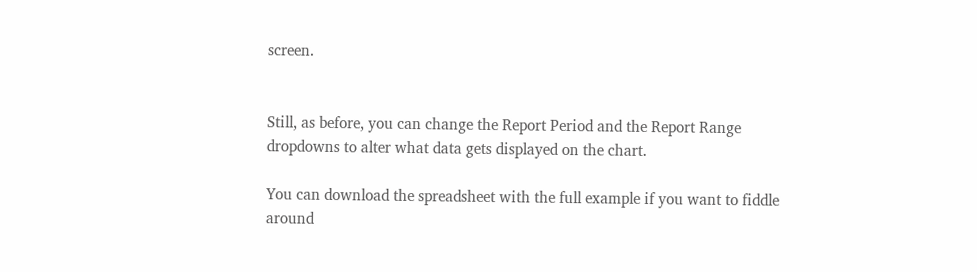screen.


Still, as before, you can change the Report Period and the Report Range dropdowns to alter what data gets displayed on the chart.

You can download the spreadsheet with the full example if you want to fiddle around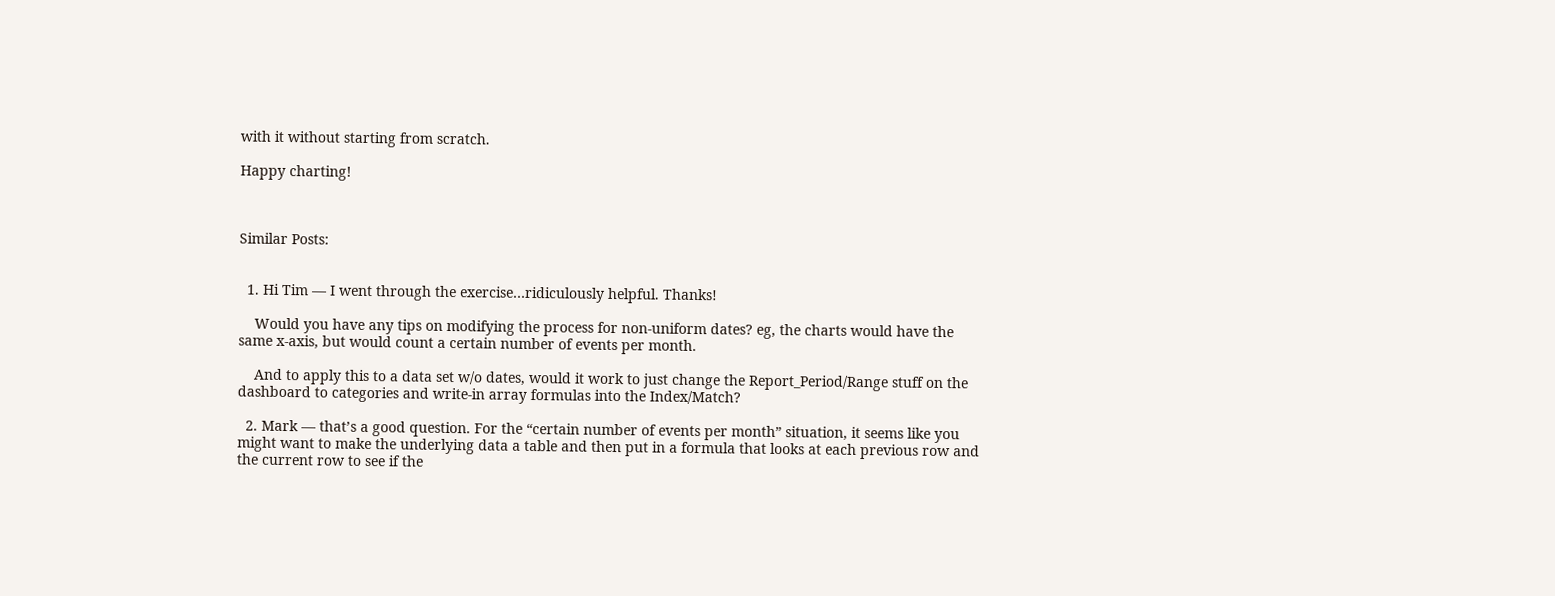with it without starting from scratch.

Happy charting!



Similar Posts:


  1. Hi Tim — I went through the exercise…ridiculously helpful. Thanks!

    Would you have any tips on modifying the process for non-uniform dates? eg, the charts would have the same x-axis, but would count a certain number of events per month.

    And to apply this to a data set w/o dates, would it work to just change the Report_Period/Range stuff on the dashboard to categories and write-in array formulas into the Index/Match?

  2. Mark — that’s a good question. For the “certain number of events per month” situation, it seems like you might want to make the underlying data a table and then put in a formula that looks at each previous row and the current row to see if the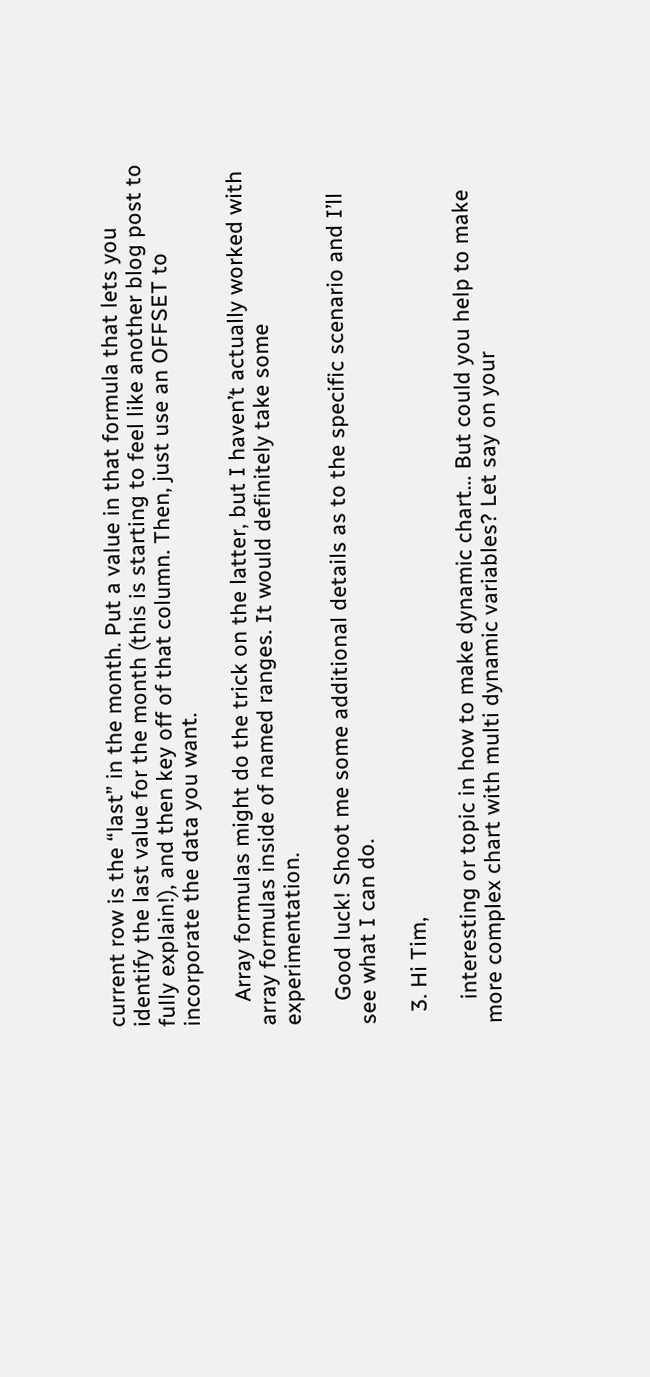current row is the “last” in the month. Put a value in that formula that lets you identify the last value for the month (this is starting to feel like another blog post to fully explain!), and then key off of that column. Then, just use an OFFSET to incorporate the data you want.

    Array formulas might do the trick on the latter, but I haven’t actually worked with array formulas inside of named ranges. It would definitely take some experimentation.

    Good luck! Shoot me some additional details as to the specific scenario and I’ll see what I can do.

  3. Hi Tim,

    interesting or topic in how to make dynamic chart… But could you help to make more complex chart with multi dynamic variables? Let say on your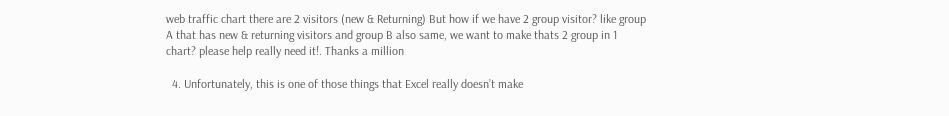web traffic chart there are 2 visitors (new & Returning) But how if we have 2 group visitor? like group A that has new & returning visitors and group B also same, we want to make thats 2 group in 1 chart? please help really need it!. Thanks a million

  4. Unfortunately, this is one of those things that Excel really doesn’t make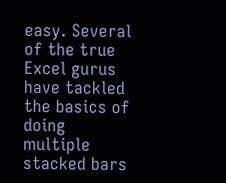easy. Several of the true Excel gurus have tackled the basics of doing multiple stacked bars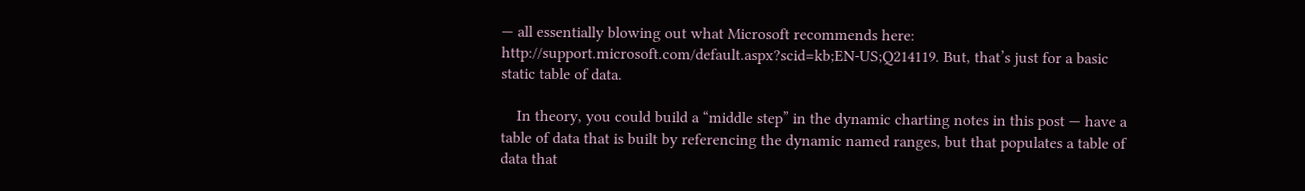— all essentially blowing out what Microsoft recommends here: http://support.microsoft.com/default.aspx?scid=kb;EN-US;Q214119. But, that’s just for a basic static table of data.

    In theory, you could build a “middle step” in the dynamic charting notes in this post — have a table of data that is built by referencing the dynamic named ranges, but that populates a table of data that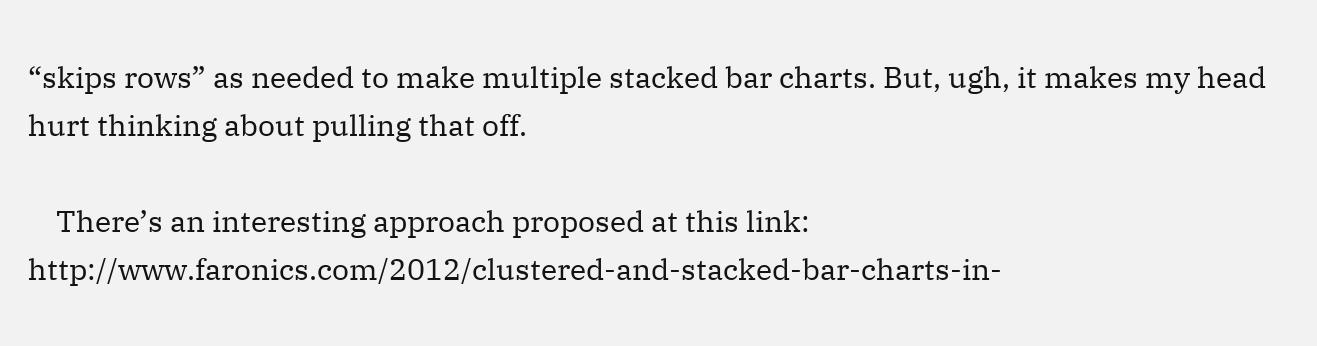“skips rows” as needed to make multiple stacked bar charts. But, ugh, it makes my head hurt thinking about pulling that off.

    There’s an interesting approach proposed at this link: http://www.faronics.com/2012/clustered-and-stacked-bar-charts-in-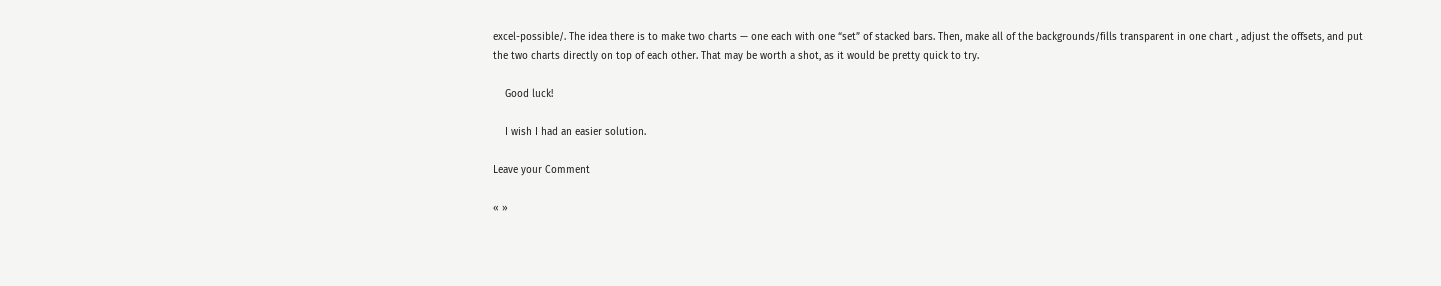excel-possible/. The idea there is to make two charts — one each with one “set” of stacked bars. Then, make all of the backgrounds/fills transparent in one chart , adjust the offsets, and put the two charts directly on top of each other. That may be worth a shot, as it would be pretty quick to try.

    Good luck!

    I wish I had an easier solution.

Leave your Comment

« »